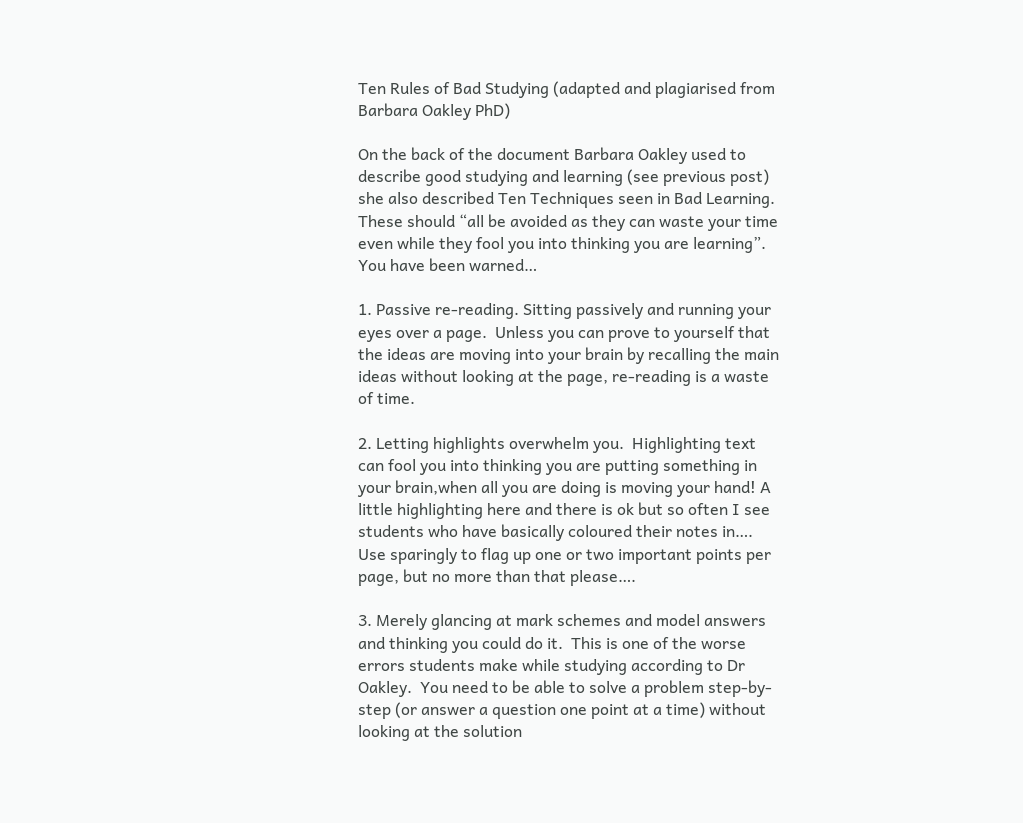Ten Rules of Bad Studying (adapted and plagiarised from Barbara Oakley PhD)

On the back of the document Barbara Oakley used to describe good studying and learning (see previous post) she also described Ten Techniques seen in Bad Learning.  These should “all be avoided as they can waste your time even while they fool you into thinking you are learning”.  You have been warned…

1. Passive re-reading. Sitting passively and running your eyes over a page.  Unless you can prove to yourself that the ideas are moving into your brain by recalling the main ideas without looking at the page, re-reading is a waste of time.

2. Letting highlights overwhelm you.  Highlighting text can fool you into thinking you are putting something in your brain,when all you are doing is moving your hand! A little highlighting here and there is ok but so often I see students who have basically coloured their notes in….  Use sparingly to flag up one or two important points per page, but no more than that please….

3. Merely glancing at mark schemes and model answers and thinking you could do it.  This is one of the worse errors students make while studying according to Dr Oakley.  You need to be able to solve a problem step-by-step (or answer a question one point at a time) without looking at the solution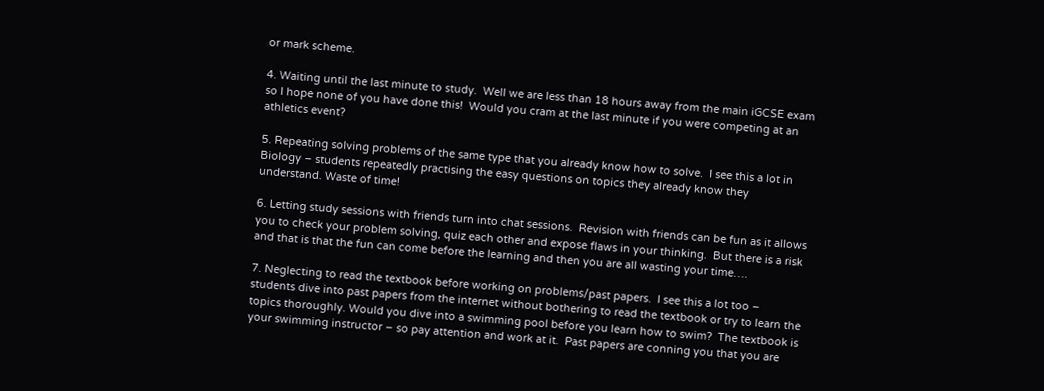or mark scheme.

4. Waiting until the last minute to study.  Well we are less than 18 hours away from the main iGCSE exam so I hope none of you have done this!  Would you cram at the last minute if you were competing at an athletics event?

5. Repeating solving problems of the same type that you already know how to solve.  I see this a lot in Biology – students repeatedly practising the easy questions on topics they already know they understand. Waste of time!

6. Letting study sessions with friends turn into chat sessions.  Revision with friends can be fun as it allows you to check your problem solving, quiz each other and expose flaws in your thinking.  But there is a risk and that is that the fun can come before the learning and then you are all wasting your time….

7. Neglecting to read the textbook before working on problems/past papers.  I see this a lot too – students dive into past papers from the internet without bothering to read the textbook or try to learn the topics thoroughly. Would you dive into a swimming pool before you learn how to swim?  The textbook is your swimming instructor – so pay attention and work at it.  Past papers are conning you that you are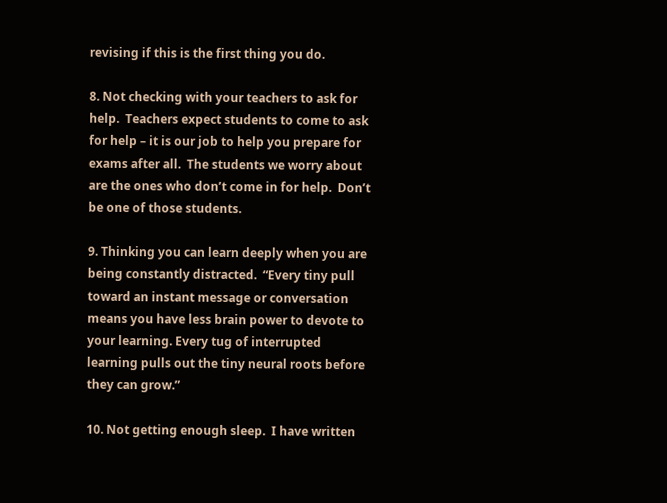revising if this is the first thing you do.

8. Not checking with your teachers to ask for help.  Teachers expect students to come to ask for help – it is our job to help you prepare for exams after all.  The students we worry about are the ones who don’t come in for help.  Don’t be one of those students.

9. Thinking you can learn deeply when you are being constantly distracted.  “Every tiny pull toward an instant message or conversation means you have less brain power to devote to your learning. Every tug of interrupted learning pulls out the tiny neural roots before they can grow.”

10. Not getting enough sleep.  I have written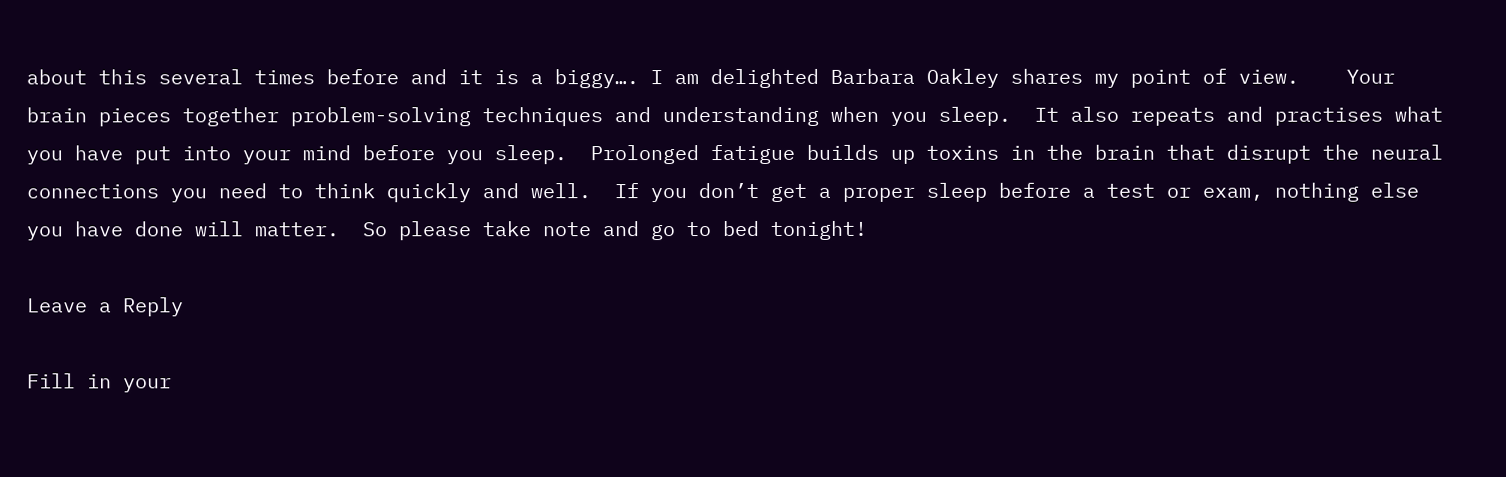about this several times before and it is a biggy…. I am delighted Barbara Oakley shares my point of view.    Your brain pieces together problem-solving techniques and understanding when you sleep.  It also repeats and practises what you have put into your mind before you sleep.  Prolonged fatigue builds up toxins in the brain that disrupt the neural connections you need to think quickly and well.  If you don’t get a proper sleep before a test or exam, nothing else you have done will matter.  So please take note and go to bed tonight!

Leave a Reply

Fill in your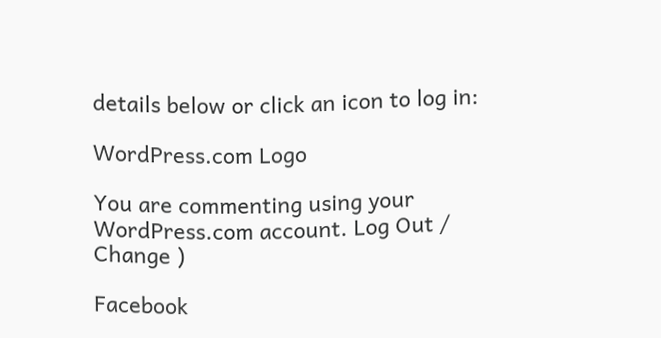details below or click an icon to log in:

WordPress.com Logo

You are commenting using your WordPress.com account. Log Out /  Change )

Facebook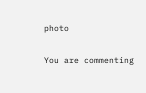photo

You are commenting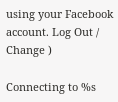using your Facebook account. Log Out /  Change )

Connecting to %s